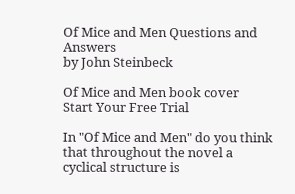Of Mice and Men Questions and Answers
by John Steinbeck

Of Mice and Men book cover
Start Your Free Trial

In "Of Mice and Men" do you think that throughout the novel a cyclical structure is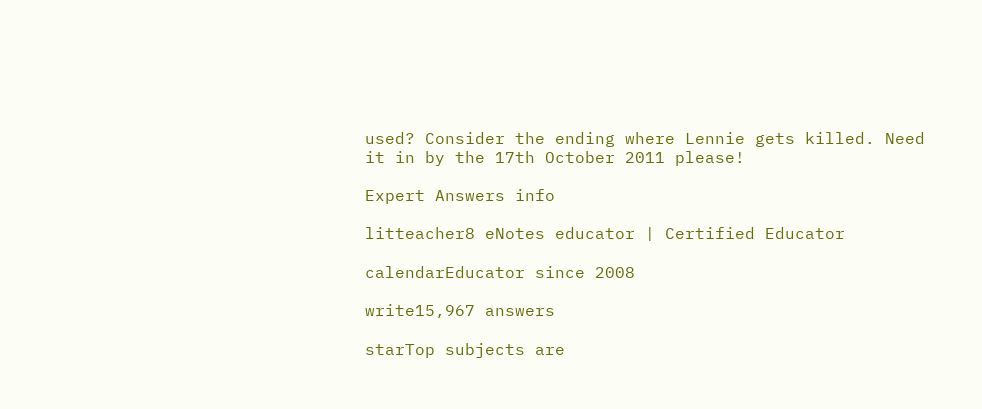used? Consider the ending where Lennie gets killed. Need it in by the 17th October 2011 please!

Expert Answers info

litteacher8 eNotes educator | Certified Educator

calendarEducator since 2008

write15,967 answers

starTop subjects are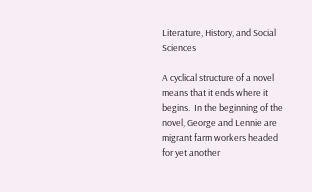Literature, History, and Social Sciences

A cyclical structure of a novel means that it ends where it begins.  In the beginning of the novel, George and Lennie are migrant farm workers headed for yet another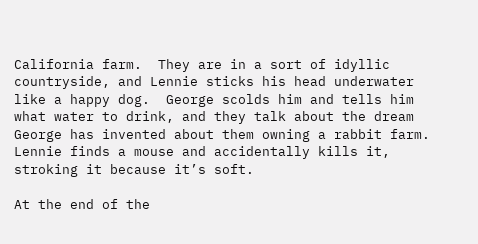California farm.  They are in a sort of idyllic countryside, and Lennie sticks his head underwater like a happy dog.  George scolds him and tells him what water to drink, and they talk about the dream George has invented about them owning a rabbit farm.  Lennie finds a mouse and accidentally kills it, stroking it because it’s soft.

At the end of the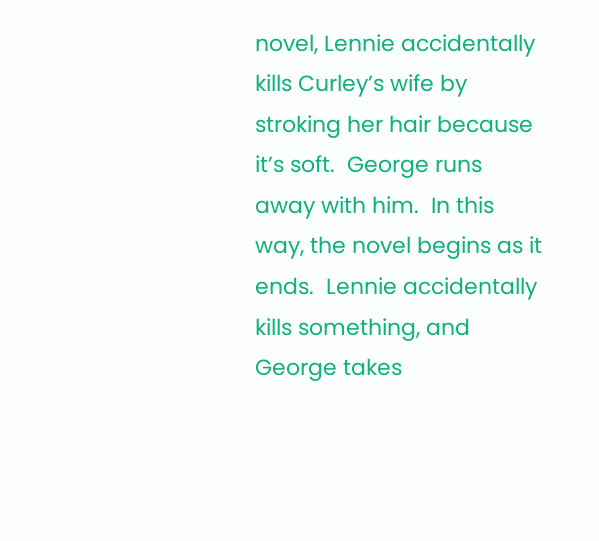novel, Lennie accidentally kills Curley’s wife by stroking her hair because it’s soft.  George runs away with him.  In this way, the novel begins as it ends.  Lennie accidentally kills something, and George takes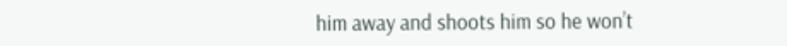him away and shoots him so he won’t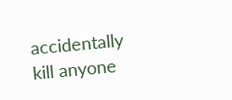accidentally kill anyone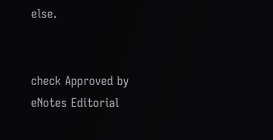else.


check Approved by eNotes Editorial